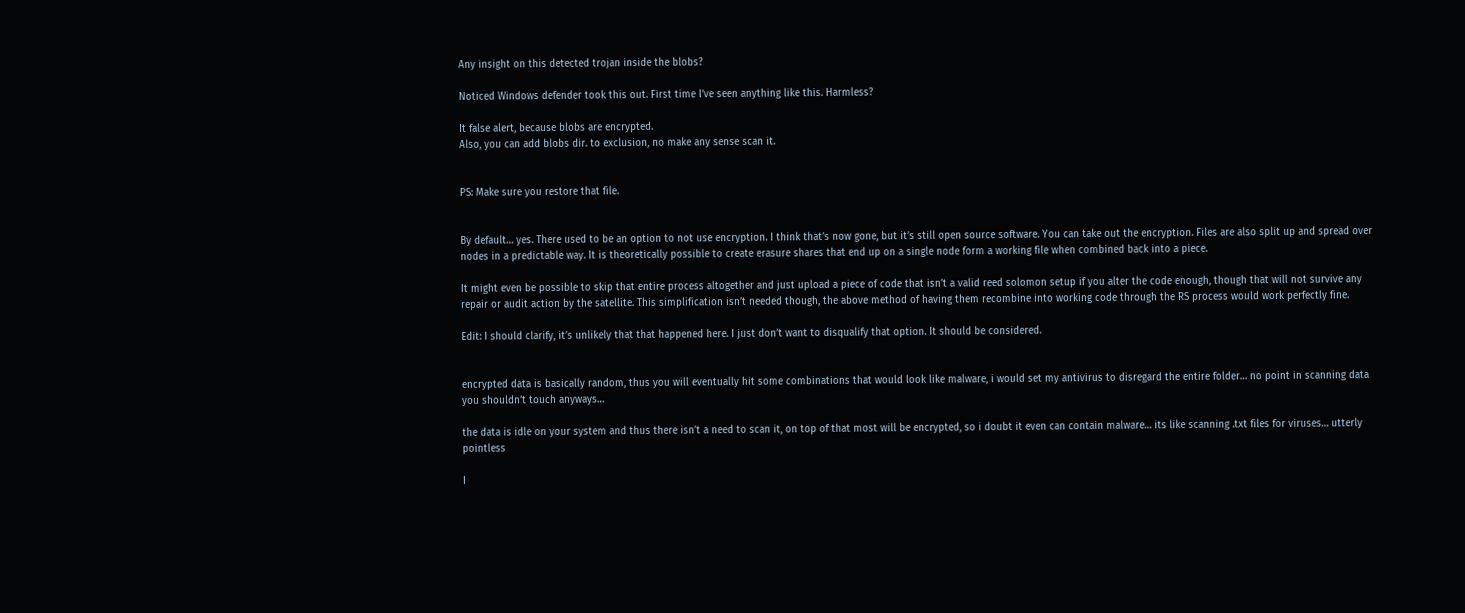Any insight on this detected trojan inside the blobs?

Noticed Windows defender took this out. First time I’ve seen anything like this. Harmless?

It false alert, because blobs are encrypted.
Also, you can add blobs dir. to exclusion, no make any sense scan it.


PS: Make sure you restore that file.


By default… yes. There used to be an option to not use encryption. I think that’s now gone, but it’s still open source software. You can take out the encryption. Files are also split up and spread over nodes in a predictable way. It is theoretically possible to create erasure shares that end up on a single node form a working file when combined back into a piece.

It might even be possible to skip that entire process altogether and just upload a piece of code that isn’t a valid reed solomon setup if you alter the code enough, though that will not survive any repair or audit action by the satellite. This simplification isn’t needed though, the above method of having them recombine into working code through the RS process would work perfectly fine.

Edit: I should clarify, it’s unlikely that that happened here. I just don’t want to disqualify that option. It should be considered.


encrypted data is basically random, thus you will eventually hit some combinations that would look like malware, i would set my antivirus to disregard the entire folder… no point in scanning data you shouldn’t touch anyways…

the data is idle on your system and thus there isn’t a need to scan it, on top of that most will be encrypted, so i doubt it even can contain malware… its like scanning .txt files for viruses… utterly pointless

I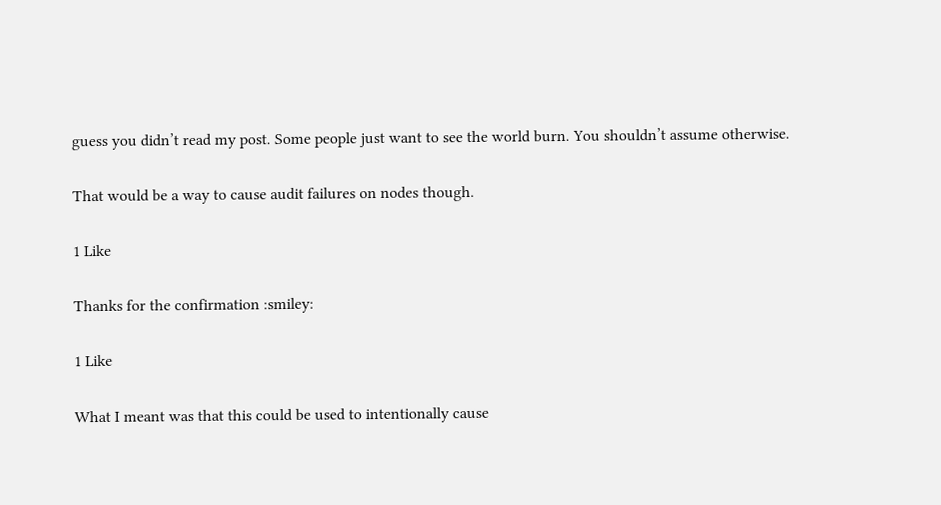guess you didn’t read my post. Some people just want to see the world burn. You shouldn’t assume otherwise.

That would be a way to cause audit failures on nodes though.

1 Like

Thanks for the confirmation :smiley:

1 Like

What I meant was that this could be used to intentionally cause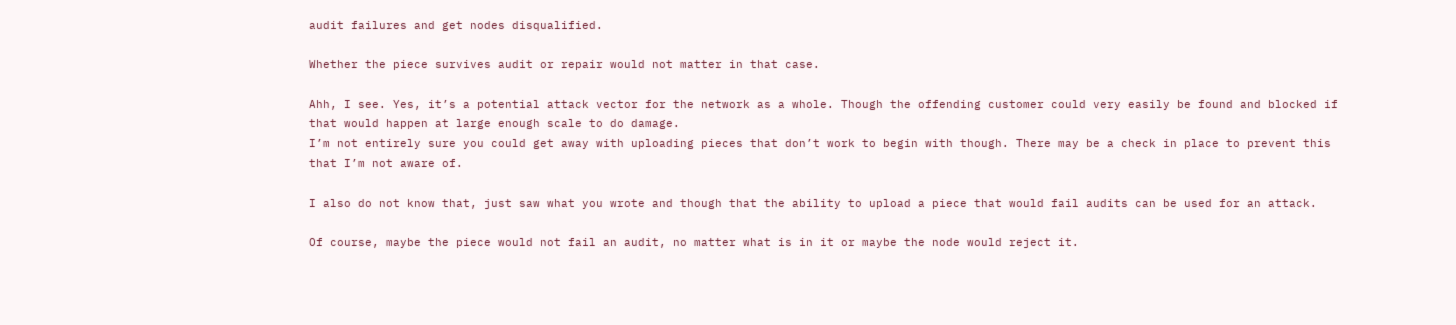audit failures and get nodes disqualified.

Whether the piece survives audit or repair would not matter in that case.

Ahh, I see. Yes, it’s a potential attack vector for the network as a whole. Though the offending customer could very easily be found and blocked if that would happen at large enough scale to do damage.
I’m not entirely sure you could get away with uploading pieces that don’t work to begin with though. There may be a check in place to prevent this that I’m not aware of.

I also do not know that, just saw what you wrote and though that the ability to upload a piece that would fail audits can be used for an attack.

Of course, maybe the piece would not fail an audit, no matter what is in it or maybe the node would reject it.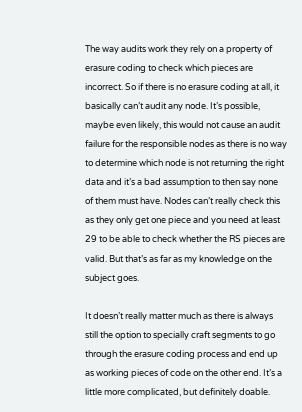The way audits work they rely on a property of erasure coding to check which pieces are incorrect. So if there is no erasure coding at all, it basically can’t audit any node. It’s possible, maybe even likely, this would not cause an audit failure for the responsible nodes as there is no way to determine which node is not returning the right data and it’s a bad assumption to then say none of them must have. Nodes can’t really check this as they only get one piece and you need at least 29 to be able to check whether the RS pieces are valid. But that’s as far as my knowledge on the subject goes.

It doesn’t really matter much as there is always still the option to specially craft segments to go through the erasure coding process and end up as working pieces of code on the other end. It’s a little more complicated, but definitely doable.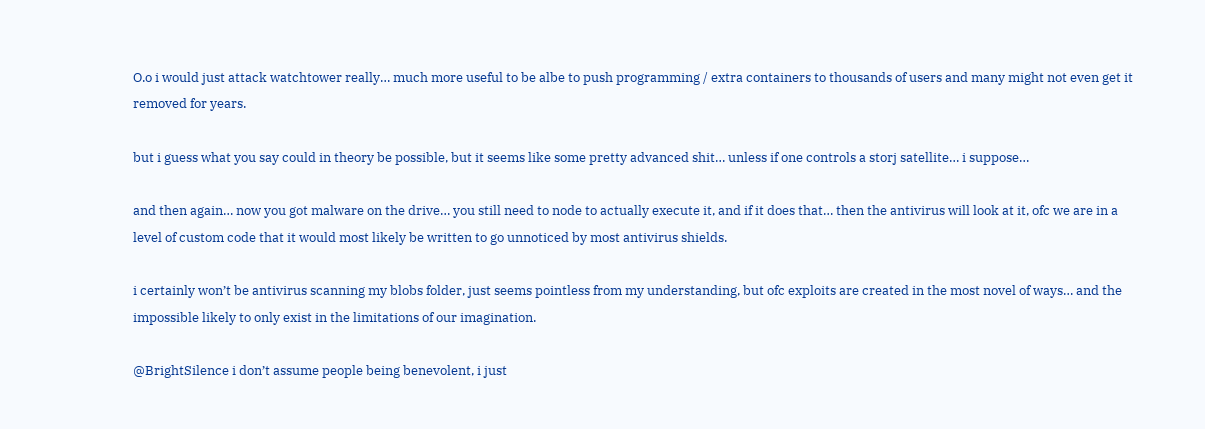O.o i would just attack watchtower really… much more useful to be albe to push programming / extra containers to thousands of users and many might not even get it removed for years.

but i guess what you say could in theory be possible, but it seems like some pretty advanced shit… unless if one controls a storj satellite… i suppose…

and then again… now you got malware on the drive… you still need to node to actually execute it, and if it does that… then the antivirus will look at it, ofc we are in a level of custom code that it would most likely be written to go unnoticed by most antivirus shields.

i certainly won’t be antivirus scanning my blobs folder, just seems pointless from my understanding, but ofc exploits are created in the most novel of ways… and the impossible likely to only exist in the limitations of our imagination.

@BrightSilence i don’t assume people being benevolent, i just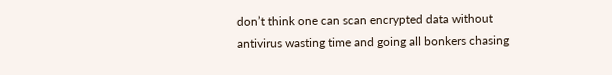don’t think one can scan encrypted data without antivirus wasting time and going all bonkers chasing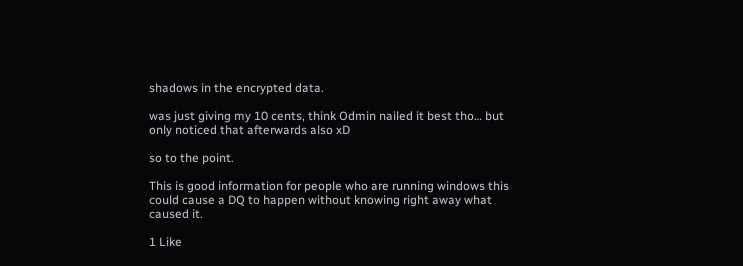shadows in the encrypted data.

was just giving my 10 cents, think Odmin nailed it best tho… but only noticed that afterwards also xD

so to the point.

This is good information for people who are running windows this could cause a DQ to happen without knowing right away what caused it.

1 Like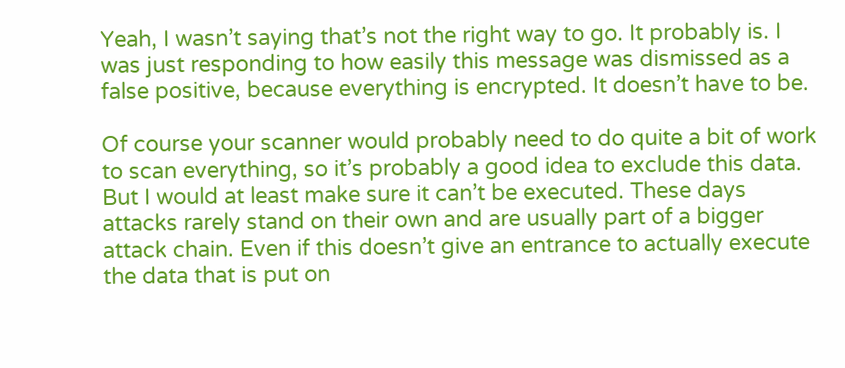Yeah, I wasn’t saying that’s not the right way to go. It probably is. I was just responding to how easily this message was dismissed as a false positive, because everything is encrypted. It doesn’t have to be.

Of course your scanner would probably need to do quite a bit of work to scan everything, so it’s probably a good idea to exclude this data. But I would at least make sure it can’t be executed. These days attacks rarely stand on their own and are usually part of a bigger attack chain. Even if this doesn’t give an entrance to actually execute the data that is put on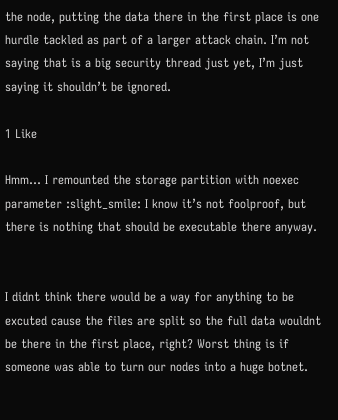the node, putting the data there in the first place is one hurdle tackled as part of a larger attack chain. I’m not saying that is a big security thread just yet, I’m just saying it shouldn’t be ignored.

1 Like

Hmm… I remounted the storage partition with noexec parameter :slight_smile: I know it’s not foolproof, but there is nothing that should be executable there anyway.


I didnt think there would be a way for anything to be excuted cause the files are split so the full data wouldnt be there in the first place, right? Worst thing is if someone was able to turn our nodes into a huge botnet.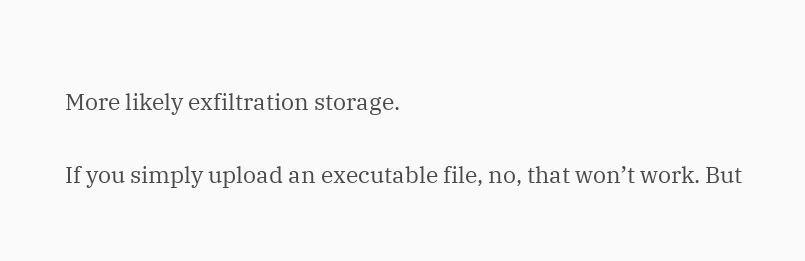More likely exfiltration storage.

If you simply upload an executable file, no, that won’t work. But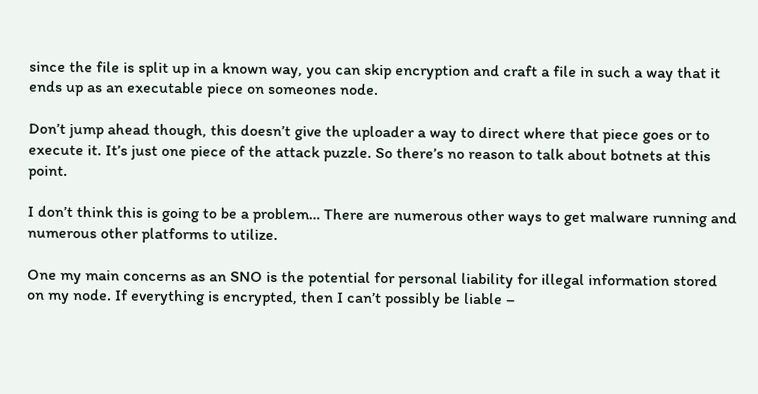since the file is split up in a known way, you can skip encryption and craft a file in such a way that it ends up as an executable piece on someones node.

Don’t jump ahead though, this doesn’t give the uploader a way to direct where that piece goes or to execute it. It’s just one piece of the attack puzzle. So there’s no reason to talk about botnets at this point.

I don’t think this is going to be a problem… There are numerous other ways to get malware running and numerous other platforms to utilize.

One my main concerns as an SNO is the potential for personal liability for illegal information stored on my node. If everything is encrypted, then I can’t possibly be liable –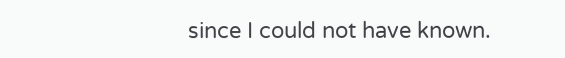since I could not have known.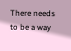There needs to be a way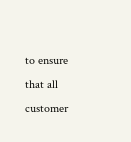to ensure that all customer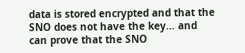data is stored encrypted and that the SNO does not have the key… and can prove that the SNO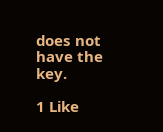does not have the key.

1 Like